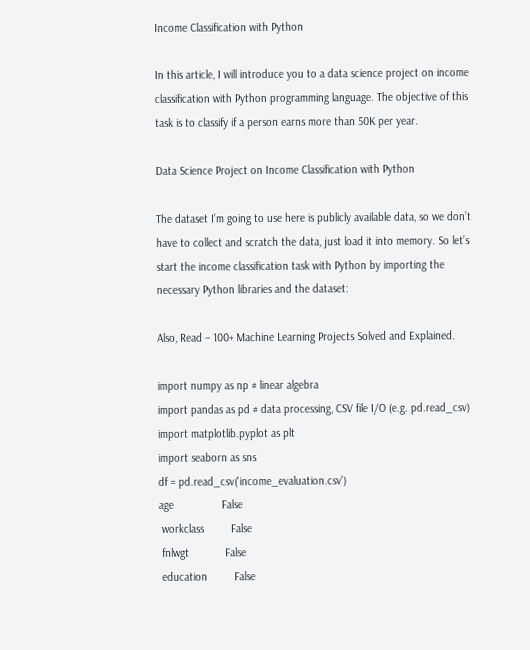Income Classification with Python

In this article, I will introduce you to a data science project on income classification with Python programming language. The objective of this task is to classify if a person earns more than 50K per year.

Data Science Project on Income Classification with Python

The dataset I’m going to use here is publicly available data, so we don’t have to collect and scratch the data, just load it into memory. So let’s start the income classification task with Python by importing the necessary Python libraries and the dataset:

Also, Read – 100+ Machine Learning Projects Solved and Explained.

import numpy as np # linear algebra
import pandas as pd # data processing, CSV file I/O (e.g. pd.read_csv)
import matplotlib.pyplot as plt
import seaborn as sns
df = pd.read_csv('income_evaluation.csv')
age                False
 workclass         False
 fnlwgt            False
 education         False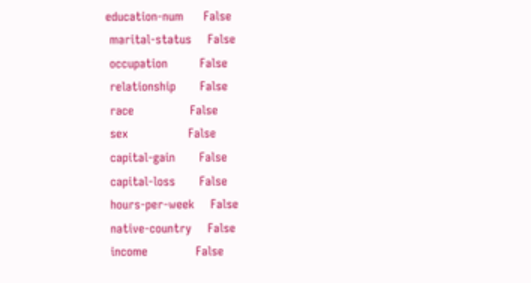education-num     False
 marital-status    False
 occupation        False
 relationship      False
 race              False
 sex               False
 capital-gain      False
 capital-loss      False
 hours-per-week    False
 native-country    False
 income            False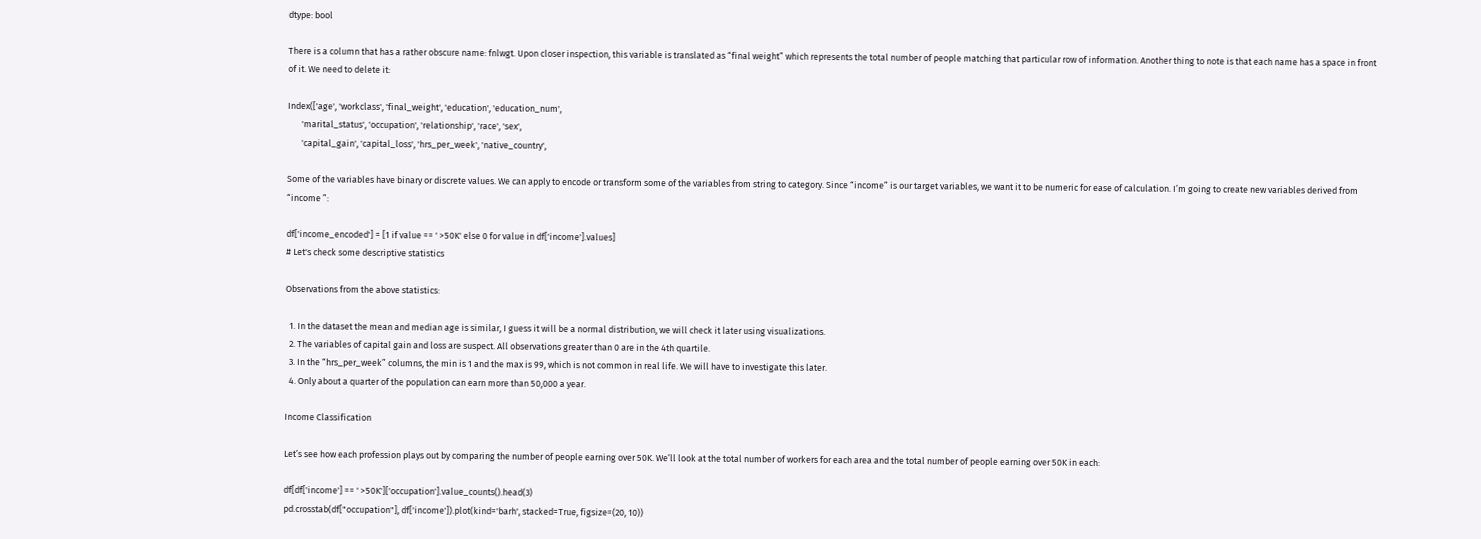dtype: bool

There is a column that has a rather obscure name: fnlwgt. Upon closer inspection, this variable is translated as “final weight” which represents the total number of people matching that particular row of information. Another thing to note is that each name has a space in front of it. We need to delete it:

Index(['age', 'workclass', 'final_weight', 'education', 'education_num',
       'marital_status', 'occupation', 'relationship', 'race', 'sex',
       'capital_gain', 'capital_loss', 'hrs_per_week', 'native_country',

Some of the variables have binary or discrete values. We can apply to encode or transform some of the variables from string to category. Since “income” is our target variables, we want it to be numeric for ease of calculation. I’m going to create new variables derived from “income ”:

df['income_encoded'] = [1 if value == ' >50K' else 0 for value in df['income'].values]
# Let's check some descriptive statistics

Observations from the above statistics:

  1. In the dataset the mean and median age is similar, I guess it will be a normal distribution, we will check it later using visualizations.
  2. The variables of capital gain and loss are suspect. All observations greater than 0 are in the 4th quartile.
  3. In the “hrs_per_week” columns, the min is 1 and the max is 99, which is not common in real life. We will have to investigate this later.
  4. Only about a quarter of the population can earn more than 50,000 a year.

Income Classification

Let’s see how each profession plays out by comparing the number of people earning over 50K. We’ll look at the total number of workers for each area and the total number of people earning over 50K in each:

df[df['income'] == ' >50K']['occupation'].value_counts().head(3)
pd.crosstab(df["occupation"], df['income']).plot(kind='barh', stacked=True, figsize=(20, 10))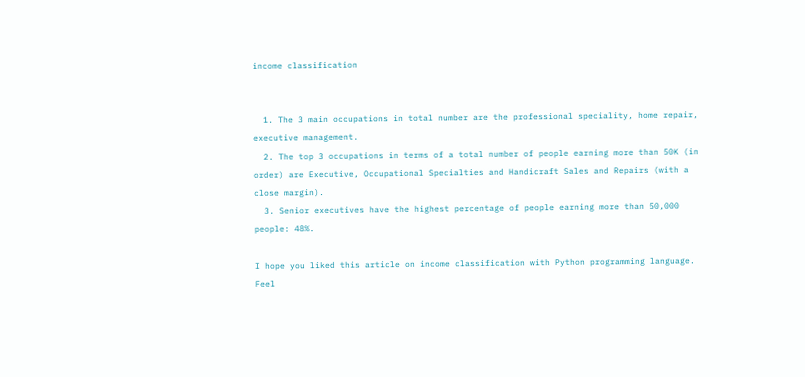income classification


  1. The 3 main occupations in total number are the professional speciality, home repair, executive management.
  2. The top 3 occupations in terms of a total number of people earning more than 50K (in order) are Executive, Occupational Specialties and Handicraft Sales and Repairs (with a close margin).
  3. Senior executives have the highest percentage of people earning more than 50,000 people: 48%.

I hope you liked this article on income classification with Python programming language. Feel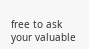free to ask your valuable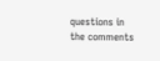questions in the comments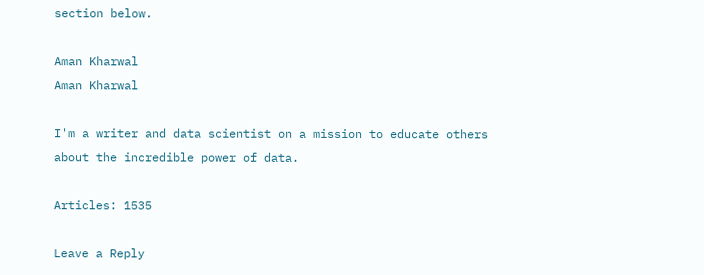section below.

Aman Kharwal
Aman Kharwal

I'm a writer and data scientist on a mission to educate others about the incredible power of data.

Articles: 1535

Leave a Reply